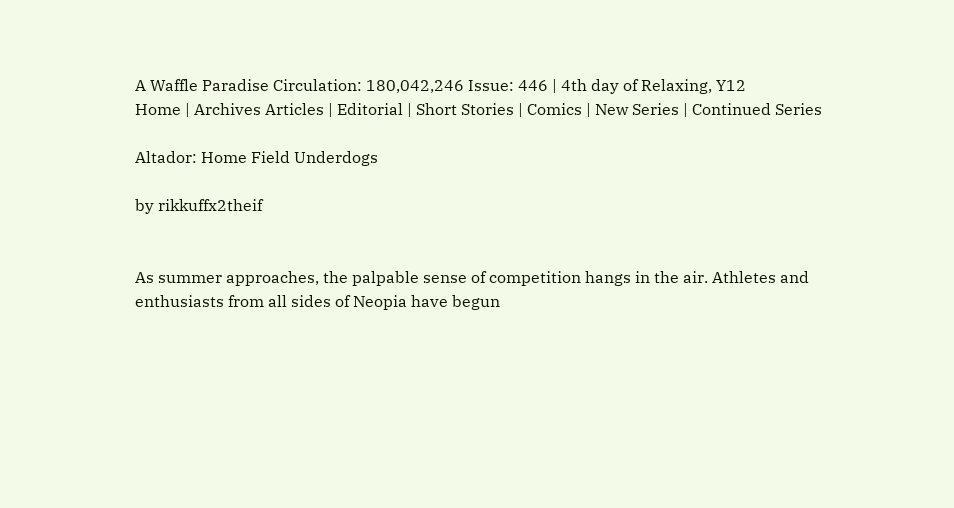A Waffle Paradise Circulation: 180,042,246 Issue: 446 | 4th day of Relaxing, Y12
Home | Archives Articles | Editorial | Short Stories | Comics | New Series | Continued Series

Altador: Home Field Underdogs

by rikkuffx2theif


As summer approaches, the palpable sense of competition hangs in the air. Athletes and enthusiasts from all sides of Neopia have begun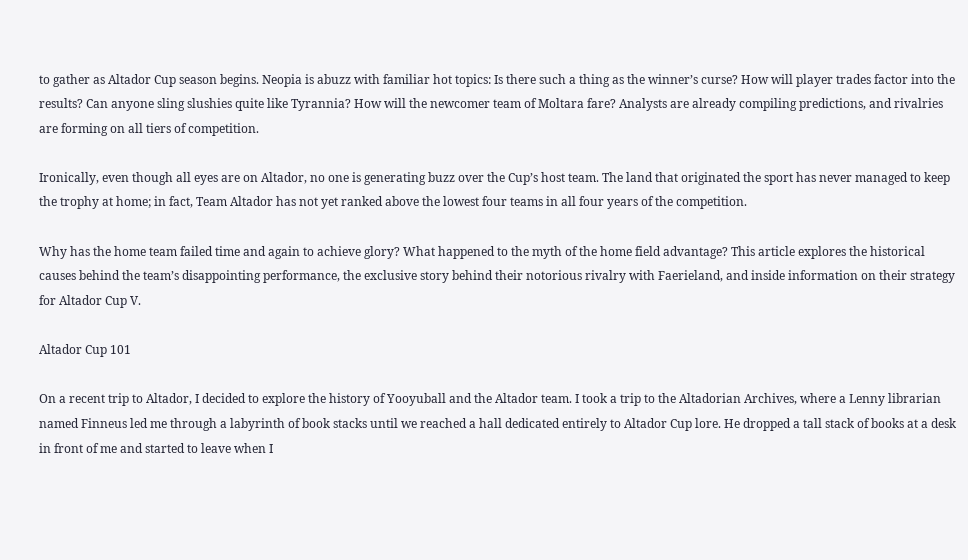to gather as Altador Cup season begins. Neopia is abuzz with familiar hot topics: Is there such a thing as the winner’s curse? How will player trades factor into the results? Can anyone sling slushies quite like Tyrannia? How will the newcomer team of Moltara fare? Analysts are already compiling predictions, and rivalries are forming on all tiers of competition.

Ironically, even though all eyes are on Altador, no one is generating buzz over the Cup’s host team. The land that originated the sport has never managed to keep the trophy at home; in fact, Team Altador has not yet ranked above the lowest four teams in all four years of the competition.

Why has the home team failed time and again to achieve glory? What happened to the myth of the home field advantage? This article explores the historical causes behind the team’s disappointing performance, the exclusive story behind their notorious rivalry with Faerieland, and inside information on their strategy for Altador Cup V.

Altador Cup 101

On a recent trip to Altador, I decided to explore the history of Yooyuball and the Altador team. I took a trip to the Altadorian Archives, where a Lenny librarian named Finneus led me through a labyrinth of book stacks until we reached a hall dedicated entirely to Altador Cup lore. He dropped a tall stack of books at a desk in front of me and started to leave when I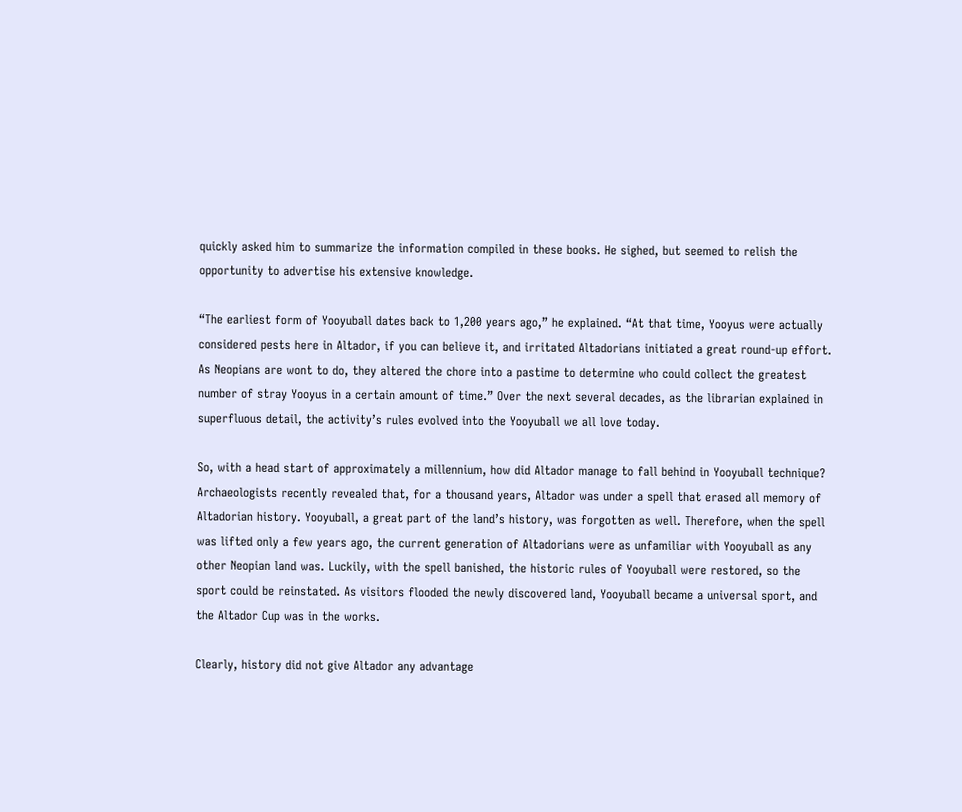quickly asked him to summarize the information compiled in these books. He sighed, but seemed to relish the opportunity to advertise his extensive knowledge.

“The earliest form of Yooyuball dates back to 1,200 years ago,” he explained. “At that time, Yooyus were actually considered pests here in Altador, if you can believe it, and irritated Altadorians initiated a great round-up effort. As Neopians are wont to do, they altered the chore into a pastime to determine who could collect the greatest number of stray Yooyus in a certain amount of time.” Over the next several decades, as the librarian explained in superfluous detail, the activity’s rules evolved into the Yooyuball we all love today.

So, with a head start of approximately a millennium, how did Altador manage to fall behind in Yooyuball technique? Archaeologists recently revealed that, for a thousand years, Altador was under a spell that erased all memory of Altadorian history. Yooyuball, a great part of the land’s history, was forgotten as well. Therefore, when the spell was lifted only a few years ago, the current generation of Altadorians were as unfamiliar with Yooyuball as any other Neopian land was. Luckily, with the spell banished, the historic rules of Yooyuball were restored, so the sport could be reinstated. As visitors flooded the newly discovered land, Yooyuball became a universal sport, and the Altador Cup was in the works.

Clearly, history did not give Altador any advantage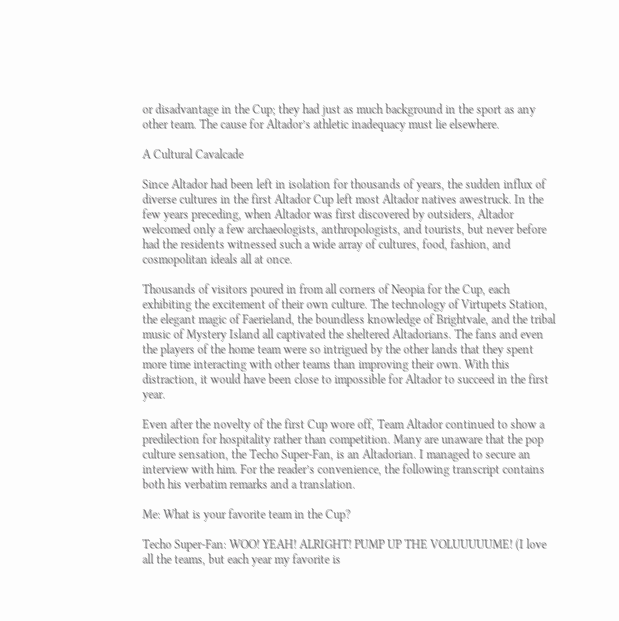or disadvantage in the Cup; they had just as much background in the sport as any other team. The cause for Altador’s athletic inadequacy must lie elsewhere.

A Cultural Cavalcade

Since Altador had been left in isolation for thousands of years, the sudden influx of diverse cultures in the first Altador Cup left most Altador natives awestruck. In the few years preceding, when Altador was first discovered by outsiders, Altador welcomed only a few archaeologists, anthropologists, and tourists, but never before had the residents witnessed such a wide array of cultures, food, fashion, and cosmopolitan ideals all at once.

Thousands of visitors poured in from all corners of Neopia for the Cup, each exhibiting the excitement of their own culture. The technology of Virtupets Station, the elegant magic of Faerieland, the boundless knowledge of Brightvale, and the tribal music of Mystery Island all captivated the sheltered Altadorians. The fans and even the players of the home team were so intrigued by the other lands that they spent more time interacting with other teams than improving their own. With this distraction, it would have been close to impossible for Altador to succeed in the first year.

Even after the novelty of the first Cup wore off, Team Altador continued to show a predilection for hospitality rather than competition. Many are unaware that the pop culture sensation, the Techo Super-Fan, is an Altadorian. I managed to secure an interview with him. For the reader’s convenience, the following transcript contains both his verbatim remarks and a translation.

Me: What is your favorite team in the Cup?

Techo Super-Fan: WOO! YEAH! ALRIGHT! PUMP UP THE VOLUUUUUME! (I love all the teams, but each year my favorite is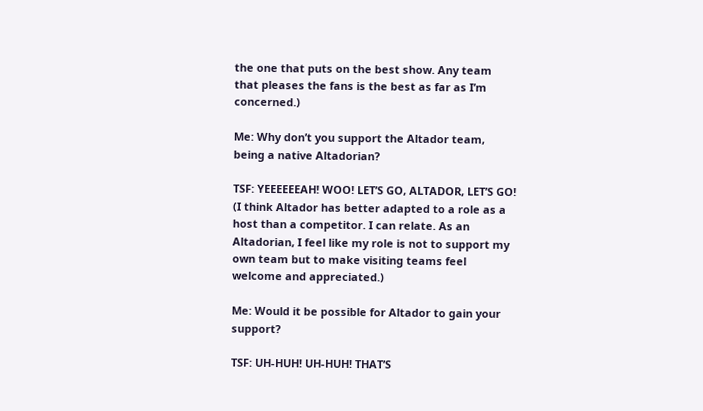the one that puts on the best show. Any team that pleases the fans is the best as far as I’m concerned.)

Me: Why don’t you support the Altador team, being a native Altadorian?

TSF: YEEEEEEAH! WOO! LET’S GO, ALTADOR, LET’S GO! (I think Altador has better adapted to a role as a host than a competitor. I can relate. As an Altadorian, I feel like my role is not to support my own team but to make visiting teams feel welcome and appreciated.)

Me: Would it be possible for Altador to gain your support?

TSF: UH-HUH! UH-HUH! THAT’S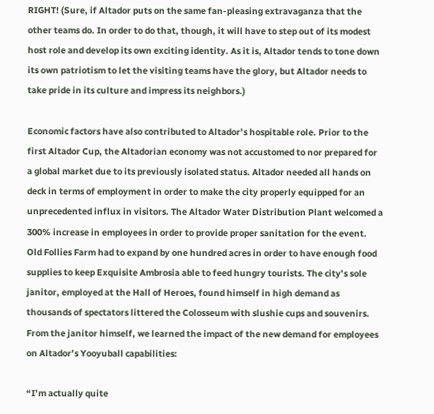RIGHT! (Sure, if Altador puts on the same fan-pleasing extravaganza that the other teams do. In order to do that, though, it will have to step out of its modest host role and develop its own exciting identity. As it is, Altador tends to tone down its own patriotism to let the visiting teams have the glory, but Altador needs to take pride in its culture and impress its neighbors.)

Economic factors have also contributed to Altador’s hospitable role. Prior to the first Altador Cup, the Altadorian economy was not accustomed to nor prepared for a global market due to its previously isolated status. Altador needed all hands on deck in terms of employment in order to make the city properly equipped for an unprecedented influx in visitors. The Altador Water Distribution Plant welcomed a 300% increase in employees in order to provide proper sanitation for the event. Old Follies Farm had to expand by one hundred acres in order to have enough food supplies to keep Exquisite Ambrosia able to feed hungry tourists. The city’s sole janitor, employed at the Hall of Heroes, found himself in high demand as thousands of spectators littered the Colosseum with slushie cups and souvenirs. From the janitor himself, we learned the impact of the new demand for employees on Altador’s Yooyuball capabilities:

“I’m actually quite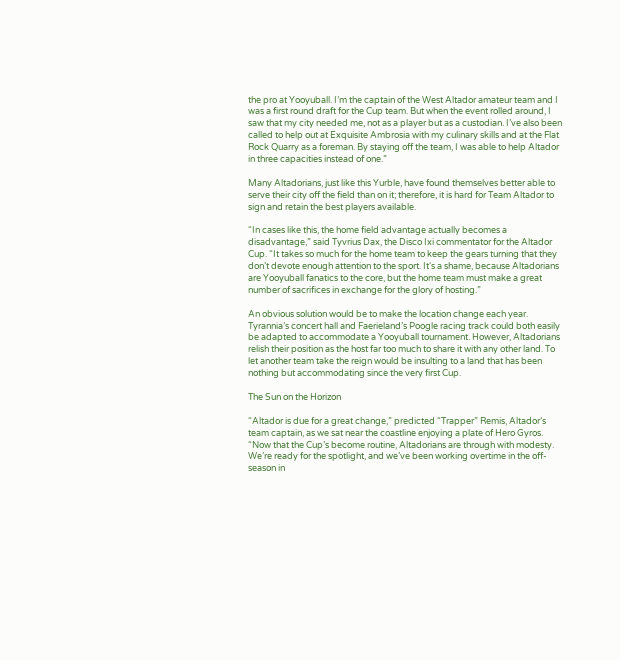the pro at Yooyuball. I’m the captain of the West Altador amateur team and I was a first round draft for the Cup team. But when the event rolled around, I saw that my city needed me, not as a player but as a custodian. I’ve also been called to help out at Exquisite Ambrosia with my culinary skills and at the Flat Rock Quarry as a foreman. By staying off the team, I was able to help Altador in three capacities instead of one.”

Many Altadorians, just like this Yurble, have found themselves better able to serve their city off the field than on it; therefore, it is hard for Team Altador to sign and retain the best players available.

“In cases like this, the home field advantage actually becomes a disadvantage,” said Tyvrius Dax, the Disco Ixi commentator for the Altador Cup. “It takes so much for the home team to keep the gears turning that they don’t devote enough attention to the sport. It‘s a shame, because Altadorians are Yooyuball fanatics to the core, but the home team must make a great number of sacrifices in exchange for the glory of hosting.”

An obvious solution would be to make the location change each year. Tyrannia’s concert hall and Faerieland’s Poogle racing track could both easily be adapted to accommodate a Yooyuball tournament. However, Altadorians relish their position as the host far too much to share it with any other land. To let another team take the reign would be insulting to a land that has been nothing but accommodating since the very first Cup.

The Sun on the Horizon

“Altador is due for a great change,” predicted “Trapper” Remis, Altador’s team captain, as we sat near the coastline enjoying a plate of Hero Gyros. “Now that the Cup’s become routine, Altadorians are through with modesty. We’re ready for the spotlight, and we’ve been working overtime in the off-season in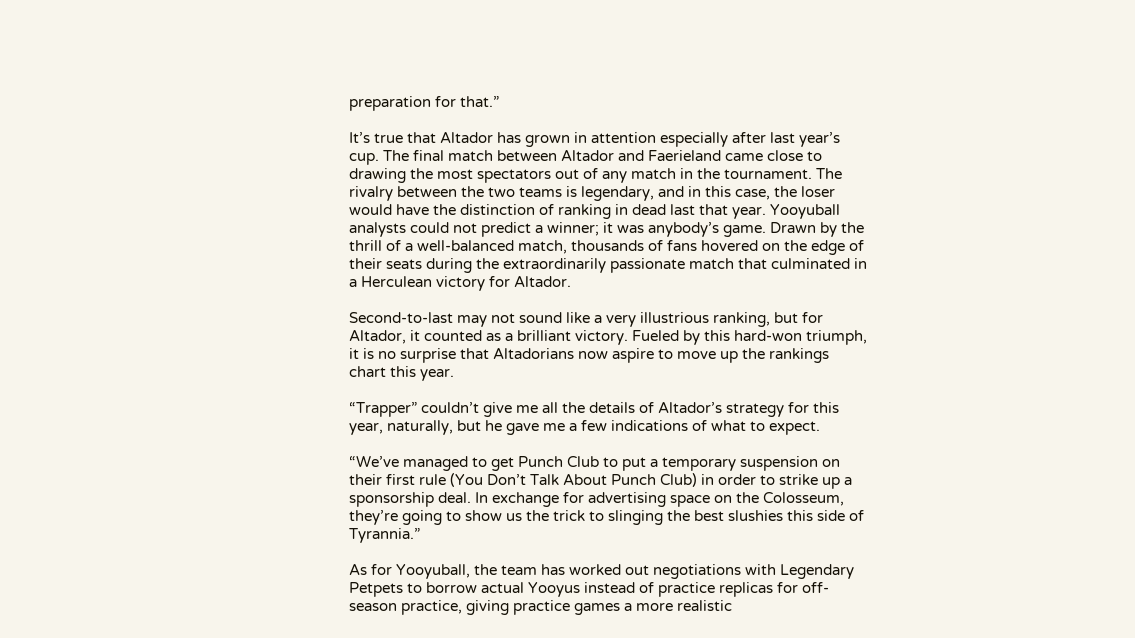preparation for that.”

It’s true that Altador has grown in attention especially after last year’s cup. The final match between Altador and Faerieland came close to drawing the most spectators out of any match in the tournament. The rivalry between the two teams is legendary, and in this case, the loser would have the distinction of ranking in dead last that year. Yooyuball analysts could not predict a winner; it was anybody’s game. Drawn by the thrill of a well-balanced match, thousands of fans hovered on the edge of their seats during the extraordinarily passionate match that culminated in a Herculean victory for Altador.

Second-to-last may not sound like a very illustrious ranking, but for Altador, it counted as a brilliant victory. Fueled by this hard-won triumph, it is no surprise that Altadorians now aspire to move up the rankings chart this year.

“Trapper” couldn’t give me all the details of Altador’s strategy for this year, naturally, but he gave me a few indications of what to expect.

“We’ve managed to get Punch Club to put a temporary suspension on their first rule (You Don’t Talk About Punch Club) in order to strike up a sponsorship deal. In exchange for advertising space on the Colosseum, they’re going to show us the trick to slinging the best slushies this side of Tyrannia.”

As for Yooyuball, the team has worked out negotiations with Legendary Petpets to borrow actual Yooyus instead of practice replicas for off-season practice, giving practice games a more realistic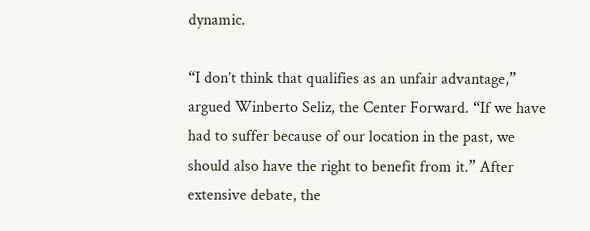dynamic.

“I don’t think that qualifies as an unfair advantage,” argued Winberto Seliz, the Center Forward. “If we have had to suffer because of our location in the past, we should also have the right to benefit from it.” After extensive debate, the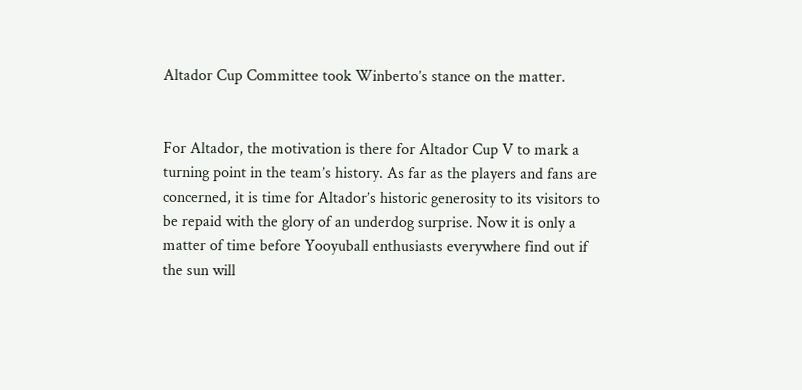Altador Cup Committee took Winberto’s stance on the matter.


For Altador, the motivation is there for Altador Cup V to mark a turning point in the team’s history. As far as the players and fans are concerned, it is time for Altador’s historic generosity to its visitors to be repaid with the glory of an underdog surprise. Now it is only a matter of time before Yooyuball enthusiasts everywhere find out if the sun will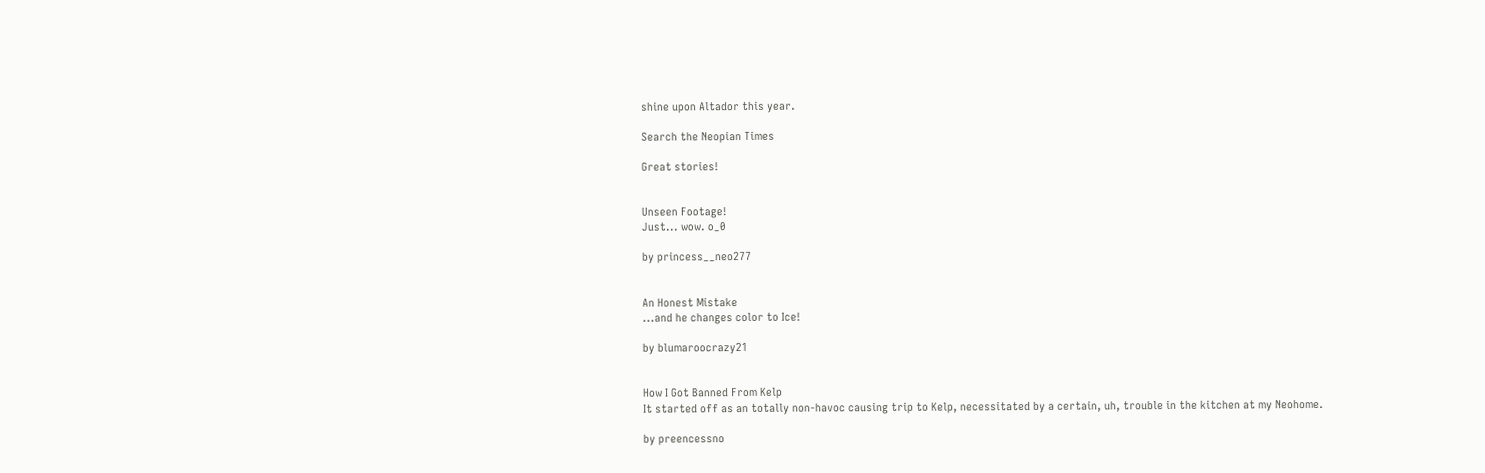shine upon Altador this year.

Search the Neopian Times

Great stories!


Unseen Footage!
Just... wow. o_0

by princess__neo277


An Honest Mistake
...and he changes color to Ice!

by blumaroocrazy21


How I Got Banned From Kelp
It started off as an totally non-havoc causing trip to Kelp, necessitated by a certain, uh, trouble in the kitchen at my Neohome.

by preencessno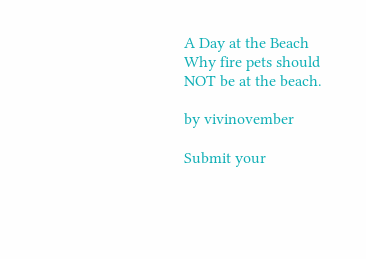A Day at the Beach
Why fire pets should NOT be at the beach.

by vivinovember

Submit your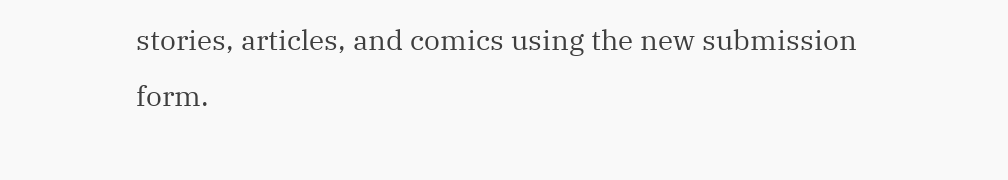stories, articles, and comics using the new submission form.